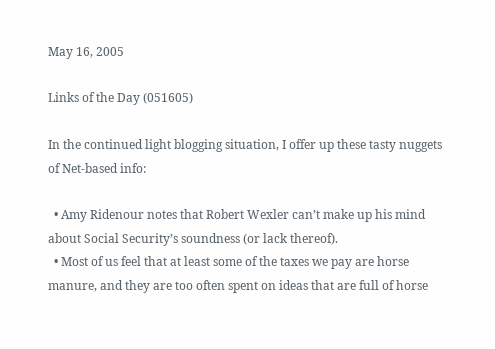May 16, 2005

Links of the Day (051605)

In the continued light blogging situation, I offer up these tasty nuggets of Net-based info:

  • Amy Ridenour notes that Robert Wexler can’t make up his mind about Social Security’s soundness (or lack thereof).
  • Most of us feel that at least some of the taxes we pay are horse manure, and they are too often spent on ideas that are full of horse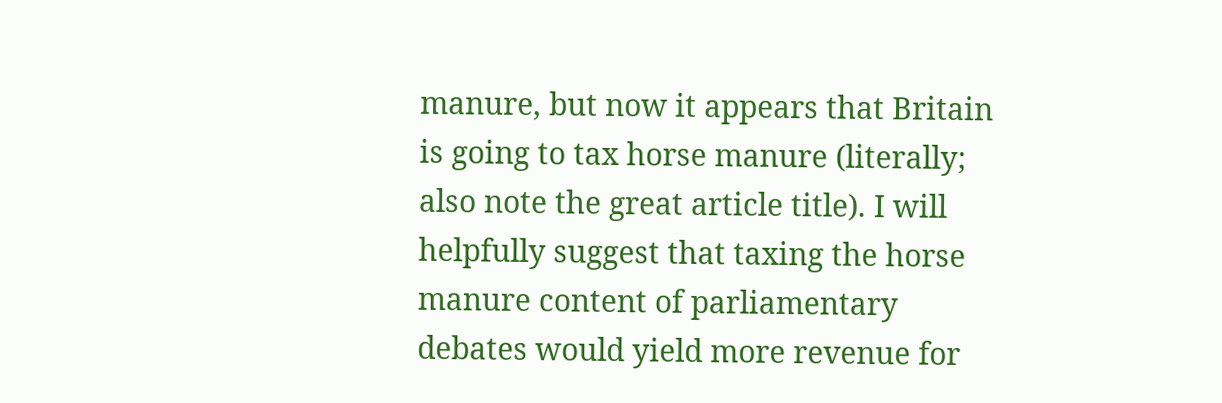manure, but now it appears that Britain is going to tax horse manure (literally; also note the great article title). I will helpfully suggest that taxing the horse manure content of parliamentary debates would yield more revenue for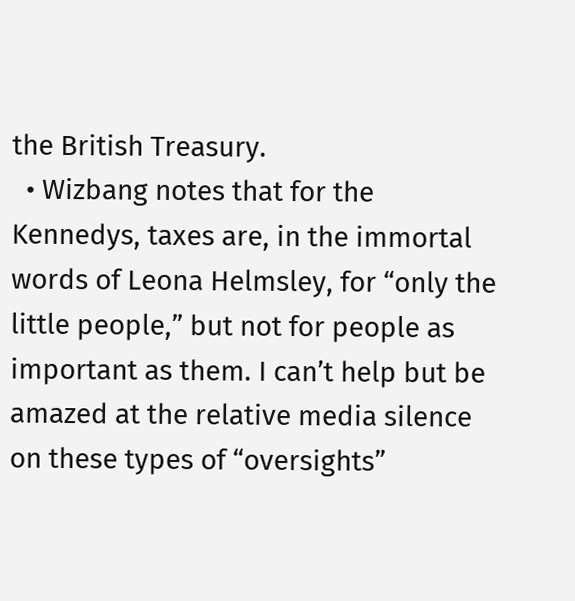the British Treasury.
  • Wizbang notes that for the Kennedys, taxes are, in the immortal words of Leona Helmsley, for “only the little people,” but not for people as important as them. I can’t help but be amazed at the relative media silence on these types of “oversights”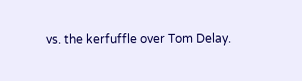vs. the kerfuffle over Tom Delay.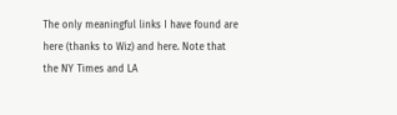The only meaningful links I have found are here (thanks to Wiz) and here. Note that the NY Times and LA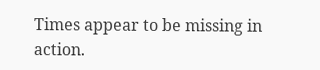Times appear to be missing in action.